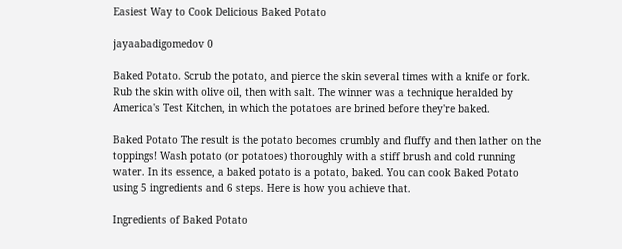Easiest Way to Cook Delicious Baked Potato

jayaabadigomedov 0

Baked Potato. Scrub the potato, and pierce the skin several times with a knife or fork. Rub the skin with olive oil, then with salt. The winner was a technique heralded by America's Test Kitchen, in which the potatoes are brined before they're baked.

Baked Potato The result is the potato becomes crumbly and fluffy and then lather on the toppings! Wash potato (or potatoes) thoroughly with a stiff brush and cold running water. In its essence, a baked potato is a potato, baked. You can cook Baked Potato using 5 ingredients and 6 steps. Here is how you achieve that.

Ingredients of Baked Potato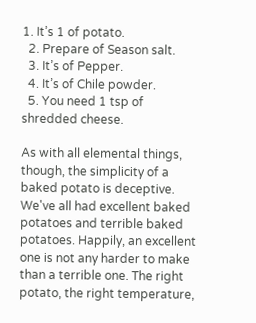1. It’s 1 of potato.
  2. Prepare of Season salt.
  3. It’s of Pepper.
  4. It’s of Chile powder.
  5. You need 1 tsp of shredded cheese.

As with all elemental things, though, the simplicity of a baked potato is deceptive. We've all had excellent baked potatoes and terrible baked potatoes. Happily, an excellent one is not any harder to make than a terrible one. The right potato, the right temperature,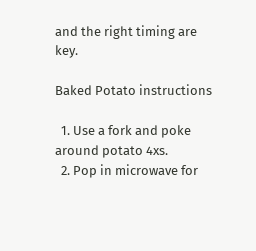and the right timing are key.

Baked Potato instructions

  1. Use a fork and poke around potato 4xs.
  2. Pop in microwave for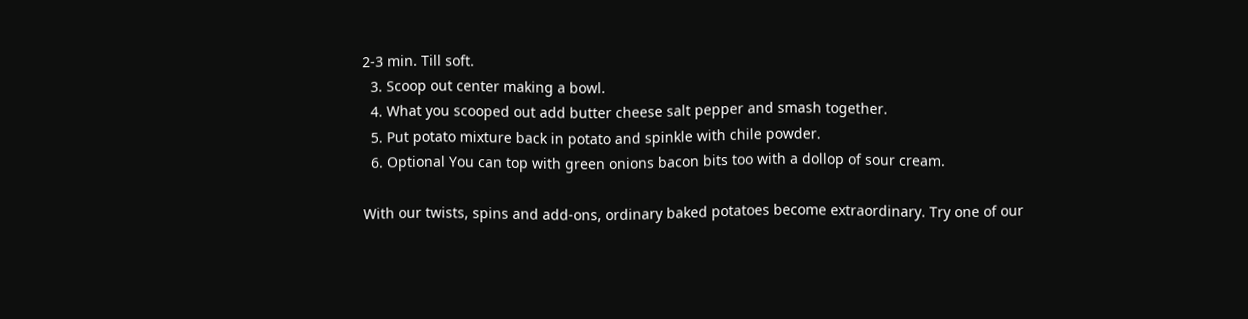2-3 min. Till soft.
  3. Scoop out center making a bowl.
  4. What you scooped out add butter cheese salt pepper and smash together.
  5. Put potato mixture back in potato and spinkle with chile powder.
  6. Optional You can top with green onions bacon bits too with a dollop of sour cream.

With our twists, spins and add-ons, ordinary baked potatoes become extraordinary. Try one of our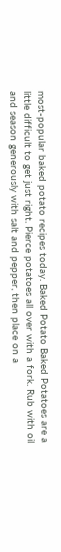most-popular baked potato recipes today. Baked Potato Baked Potatoes are a little difficult to get just right. Pierce potatoes all over with a fork. Rub with oil and season generously with salt and pepper, then place on a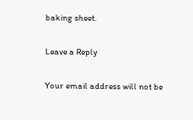baking sheet.

Leave a Reply

Your email address will not be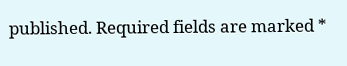published. Required fields are marked *